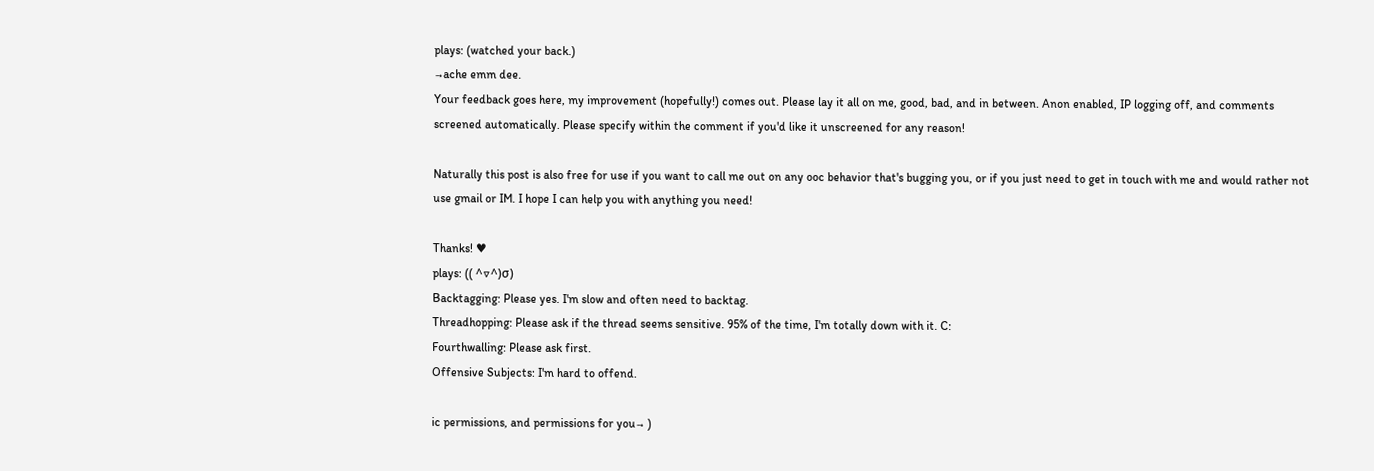plays: (watched your back.)
→ache emm dee.
Your feedback goes here, my improvement (hopefully!) comes out. Please lay it all on me, good, bad, and in between. Anon enabled, IP logging off, and comments screened automatically. Please specify within the comment if you'd like it unscreened for any reason!

Naturally this post is also free for use if you want to call me out on any ooc behavior that's bugging you, or if you just need to get in touch with me and would rather not use gmail or IM. I hope I can help you with anything you need!

Thanks! ♥
plays: (( ^▽^)σ)
Backtagging: Please yes. I'm slow and often need to backtag.
Threadhopping: Please ask if the thread seems sensitive. 95% of the time, I'm totally down with it. C:
Fourthwalling: Please ask first.
Offensive Subjects: I'm hard to offend.

ic permissions, and permissions for you→ )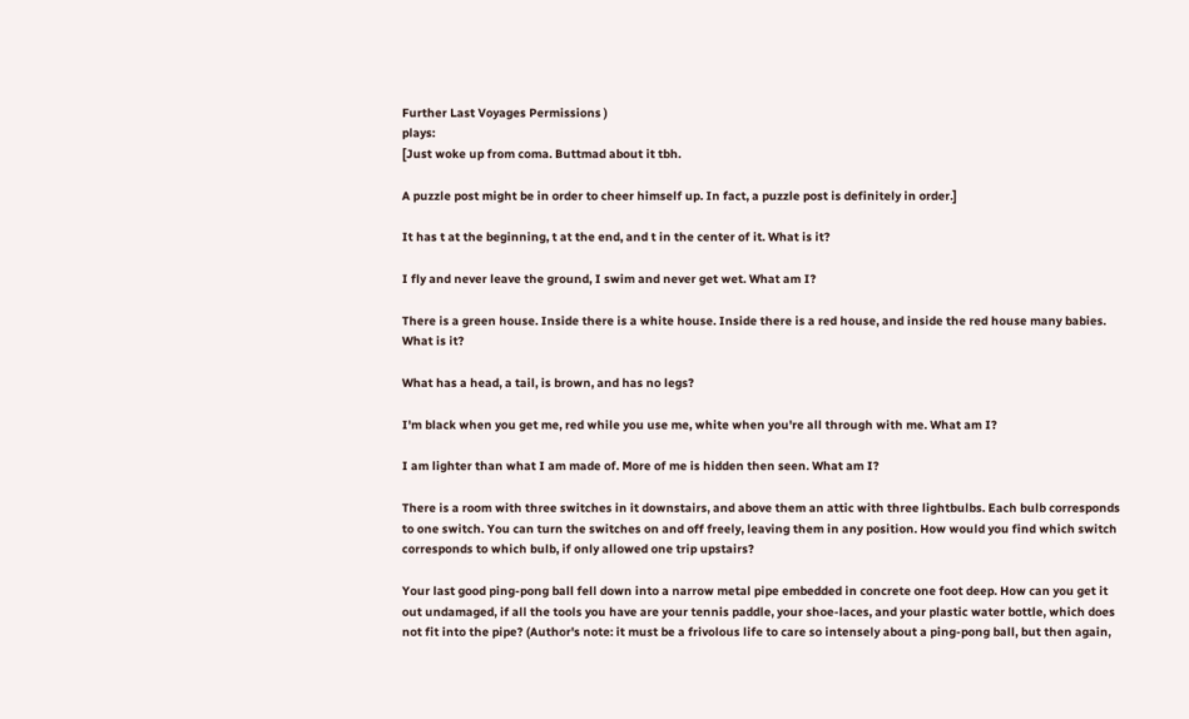Further Last Voyages Permissions )
plays:
[Just woke up from coma. Buttmad about it tbh.

A puzzle post might be in order to cheer himself up. In fact, a puzzle post is definitely in order.]

It has t at the beginning, t at the end, and t in the center of it. What is it?

I fly and never leave the ground, I swim and never get wet. What am I?

There is a green house. Inside there is a white house. Inside there is a red house, and inside the red house many babies. What is it?

What has a head, a tail, is brown, and has no legs?

I'm black when you get me, red while you use me, white when you're all through with me. What am I?

I am lighter than what I am made of. More of me is hidden then seen. What am I?

There is a room with three switches in it downstairs, and above them an attic with three lightbulbs. Each bulb corresponds to one switch. You can turn the switches on and off freely, leaving them in any position. How would you find which switch corresponds to which bulb, if only allowed one trip upstairs?

Your last good ping-pong ball fell down into a narrow metal pipe embedded in concrete one foot deep. How can you get it out undamaged, if all the tools you have are your tennis paddle, your shoe-laces, and your plastic water bottle, which does not fit into the pipe? (Author's note: it must be a frivolous life to care so intensely about a ping-pong ball, but then again,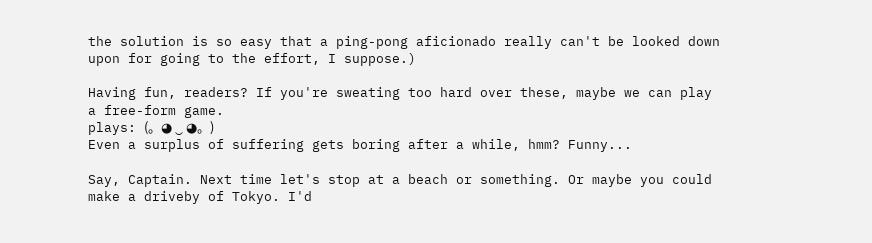the solution is so easy that a ping-pong aficionado really can't be looked down upon for going to the effort, I suppose.)

Having fun, readers? If you're sweating too hard over these, maybe we can play a free-form game.
plays: (。◕ ‿ ◕。)
Even a surplus of suffering gets boring after a while, hmm? Funny...

Say, Captain. Next time let's stop at a beach or something. Or maybe you could make a driveby of Tokyo. I'd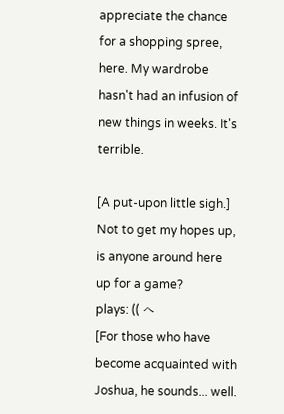appreciate the chance for a shopping spree, here. My wardrobe hasn't had an infusion of new things in weeks. It's terrible.

[A put-upon little sigh.] Not to get my hopes up, is anyone around here up for a game?
plays: (( へ
[For those who have become acquainted with Joshua, he sounds... well.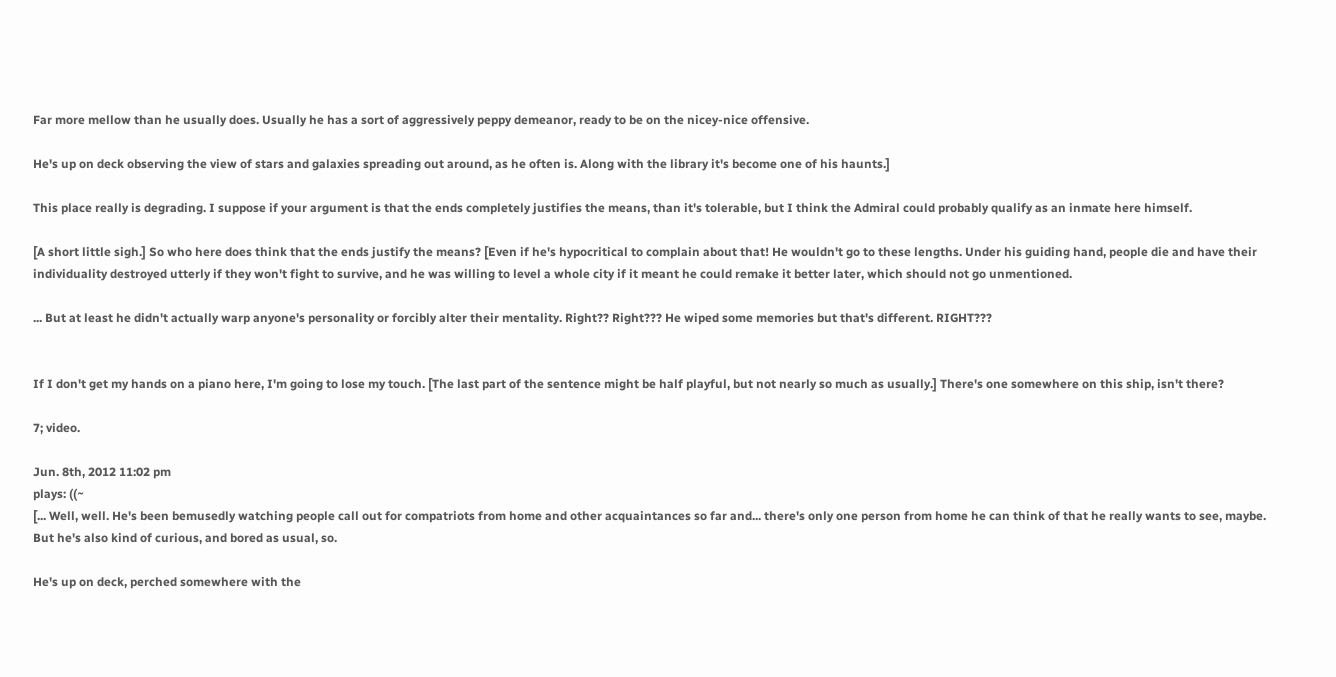Far more mellow than he usually does. Usually he has a sort of aggressively peppy demeanor, ready to be on the nicey-nice offensive.

He's up on deck observing the view of stars and galaxies spreading out around, as he often is. Along with the library it's become one of his haunts.]

This place really is degrading. I suppose if your argument is that the ends completely justifies the means, than it's tolerable, but I think the Admiral could probably qualify as an inmate here himself.

[A short little sigh.] So who here does think that the ends justify the means? [Even if he's hypocritical to complain about that! He wouldn't go to these lengths. Under his guiding hand, people die and have their individuality destroyed utterly if they won't fight to survive, and he was willing to level a whole city if it meant he could remake it better later, which should not go unmentioned.

... But at least he didn't actually warp anyone's personality or forcibly alter their mentality. Right?? Right??? He wiped some memories but that's different. RIGHT???


If I don't get my hands on a piano here, I'm going to lose my touch. [The last part of the sentence might be half playful, but not nearly so much as usually.] There's one somewhere on this ship, isn't there?

7; video.

Jun. 8th, 2012 11:02 pm
plays: ((~
[... Well, well. He's been bemusedly watching people call out for compatriots from home and other acquaintances so far and... there's only one person from home he can think of that he really wants to see, maybe. But he's also kind of curious, and bored as usual, so.

He's up on deck, perched somewhere with the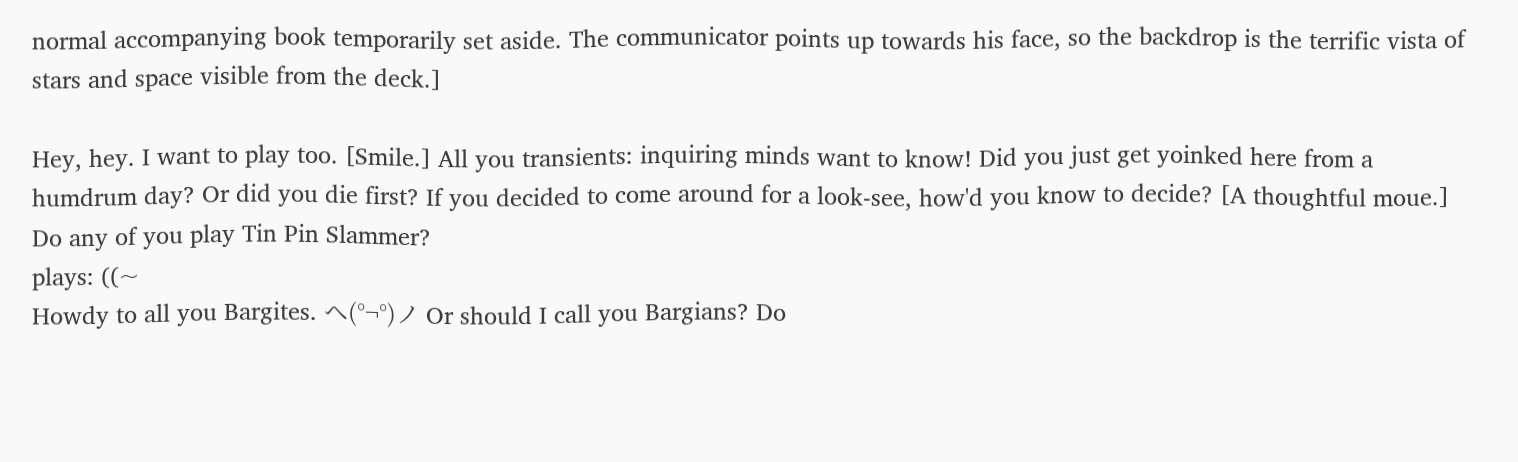normal accompanying book temporarily set aside. The communicator points up towards his face, so the backdrop is the terrific vista of stars and space visible from the deck.]

Hey, hey. I want to play too. [Smile.] All you transients: inquiring minds want to know! Did you just get yoinked here from a humdrum day? Or did you die first? If you decided to come around for a look-see, how'd you know to decide? [A thoughtful moue.] Do any of you play Tin Pin Slammer?
plays: ((~
Howdy to all you Bargites. ヘ(°¬°)ノ Or should I call you Bargians? Do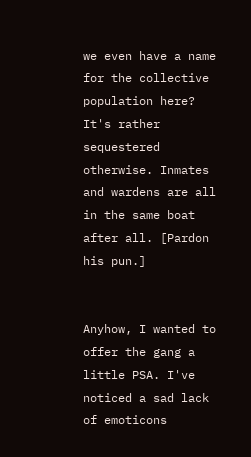we even have a name for the collective population here? It's rather sequestered otherwise. Inmates and wardens are all in the same boat after all. [Pardon his pun.]


Anyhow, I wanted to offer the gang a little PSA. I've noticed a sad lack of emoticons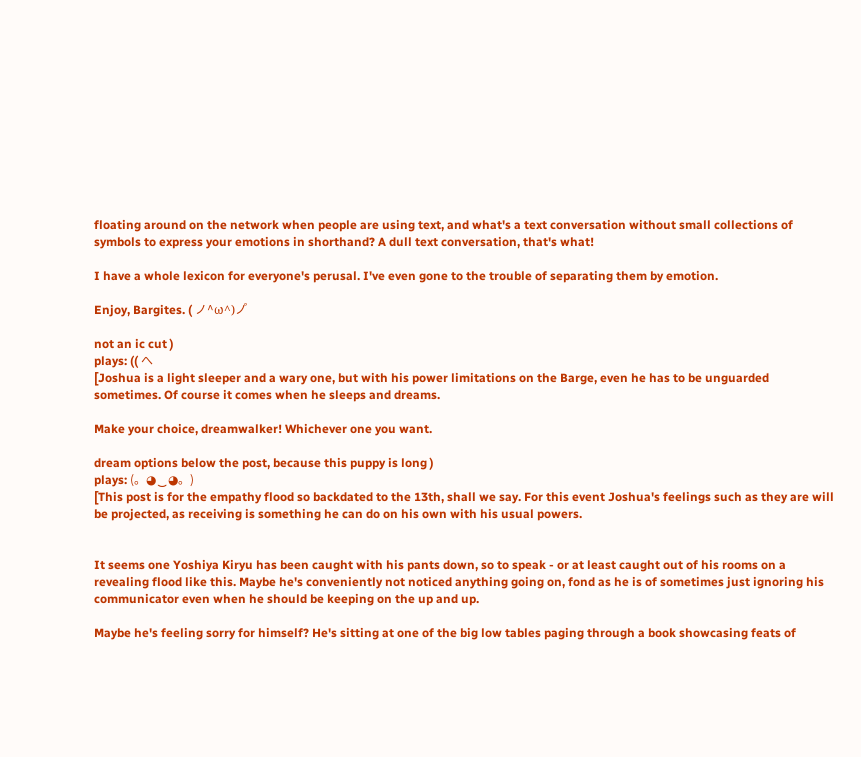floating around on the network when people are using text, and what's a text conversation without small collections of symbols to express your emotions in shorthand? A dull text conversation, that's what!

I have a whole lexicon for everyone's perusal. I've even gone to the trouble of separating them by emotion.

Enjoy, Bargites. ( ノ^ω^)ノ゚

not an ic cut )
plays: (( へ
[Joshua is a light sleeper and a wary one, but with his power limitations on the Barge, even he has to be unguarded sometimes. Of course it comes when he sleeps and dreams.

Make your choice, dreamwalker! Whichever one you want.

dream options below the post, because this puppy is long )
plays: (。◕ ‿ ◕。)
[This post is for the empathy flood so backdated to the 13th, shall we say. For this event Joshua's feelings such as they are will be projected, as receiving is something he can do on his own with his usual powers.


It seems one Yoshiya Kiryu has been caught with his pants down, so to speak - or at least caught out of his rooms on a revealing flood like this. Maybe he's conveniently not noticed anything going on, fond as he is of sometimes just ignoring his communicator even when he should be keeping on the up and up.

Maybe he's feeling sorry for himself? He's sitting at one of the big low tables paging through a book showcasing feats of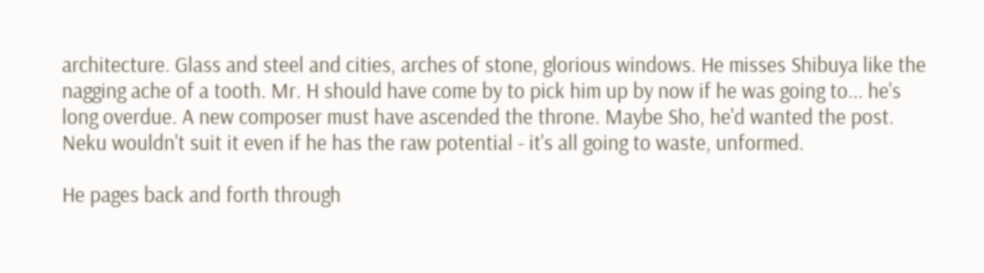architecture. Glass and steel and cities, arches of stone, glorious windows. He misses Shibuya like the nagging ache of a tooth. Mr. H should have come by to pick him up by now if he was going to... he's long overdue. A new composer must have ascended the throne. Maybe Sho, he'd wanted the post. Neku wouldn't suit it even if he has the raw potential - it's all going to waste, unformed.

He pages back and forth through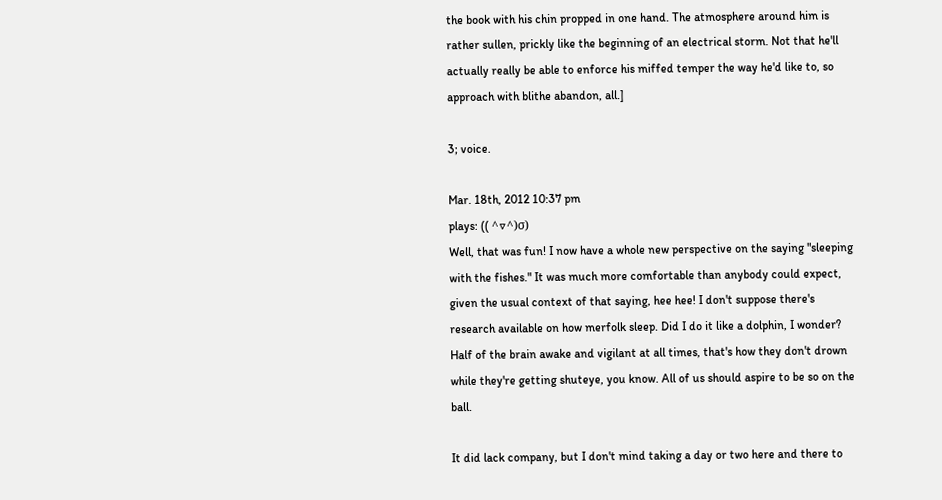the book with his chin propped in one hand. The atmosphere around him is rather sullen, prickly like the beginning of an electrical storm. Not that he'll actually really be able to enforce his miffed temper the way he'd like to, so approach with blithe abandon, all.]

3; voice.

Mar. 18th, 2012 10:37 pm
plays: (( ^▽^)σ)
Well, that was fun! I now have a whole new perspective on the saying "sleeping with the fishes." It was much more comfortable than anybody could expect, given the usual context of that saying, hee hee! I don't suppose there's research available on how merfolk sleep. Did I do it like a dolphin, I wonder? Half of the brain awake and vigilant at all times, that's how they don't drown while they're getting shuteye, you know. All of us should aspire to be so on the ball.

It did lack company, but I don't mind taking a day or two here and there to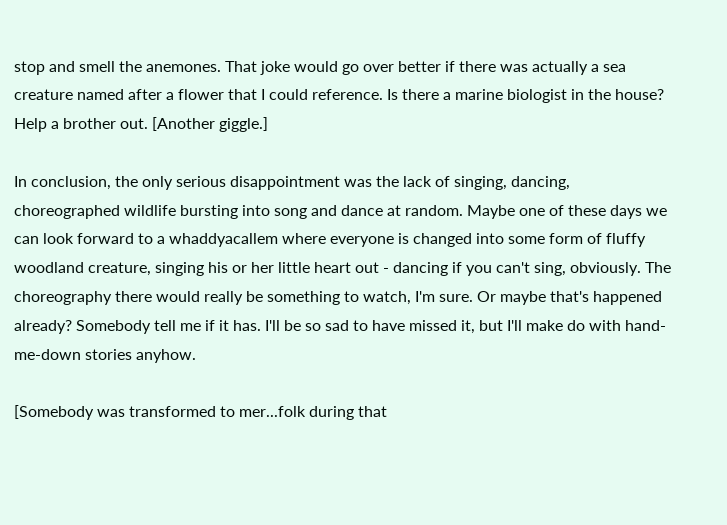stop and smell the anemones. That joke would go over better if there was actually a sea creature named after a flower that I could reference. Is there a marine biologist in the house? Help a brother out. [Another giggle.]

In conclusion, the only serious disappointment was the lack of singing, dancing, choreographed wildlife bursting into song and dance at random. Maybe one of these days we can look forward to a whaddyacallem where everyone is changed into some form of fluffy woodland creature, singing his or her little heart out - dancing if you can't sing, obviously. The choreography there would really be something to watch, I'm sure. Or maybe that's happened already? Somebody tell me if it has. I'll be so sad to have missed it, but I'll make do with hand-me-down stories anyhow.

[Somebody was transformed to mer...folk during that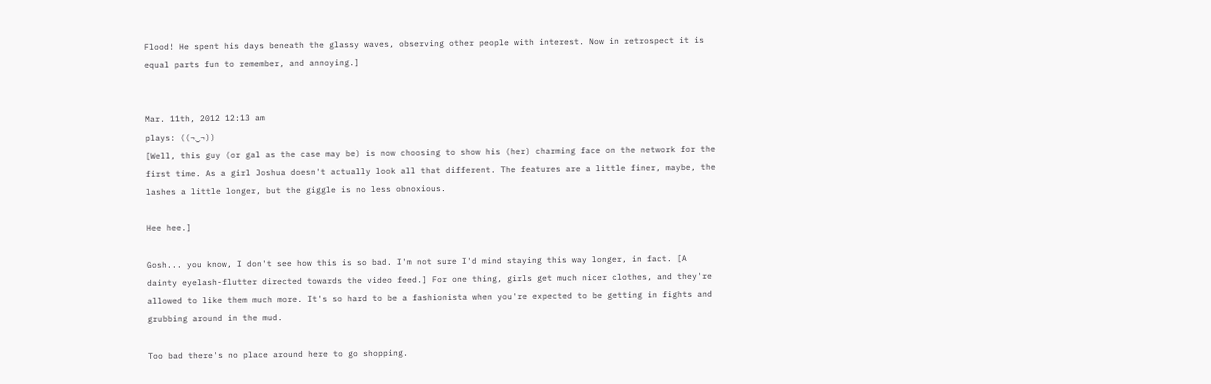Flood! He spent his days beneath the glassy waves, observing other people with interest. Now in retrospect it is equal parts fun to remember, and annoying.]


Mar. 11th, 2012 12:13 am
plays: ((¬‿¬))
[Well, this guy (or gal as the case may be) is now choosing to show his (her) charming face on the network for the first time. As a girl Joshua doesn't actually look all that different. The features are a little finer, maybe, the lashes a little longer, but the giggle is no less obnoxious.

Hee hee.]

Gosh... you know, I don't see how this is so bad. I'm not sure I'd mind staying this way longer, in fact. [A dainty eyelash-flutter directed towards the video feed.] For one thing, girls get much nicer clothes, and they're allowed to like them much more. It's so hard to be a fashionista when you're expected to be getting in fights and grubbing around in the mud.

Too bad there's no place around here to go shopping.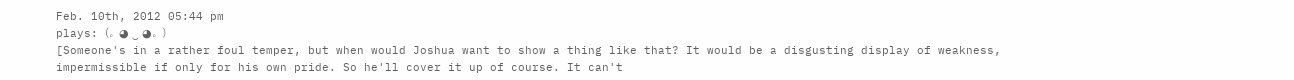Feb. 10th, 2012 05:44 pm
plays: (。◕ ‿ ◕。)
[Someone's in a rather foul temper, but when would Joshua want to show a thing like that? It would be a disgusting display of weakness, impermissible if only for his own pride. So he'll cover it up of course. It can't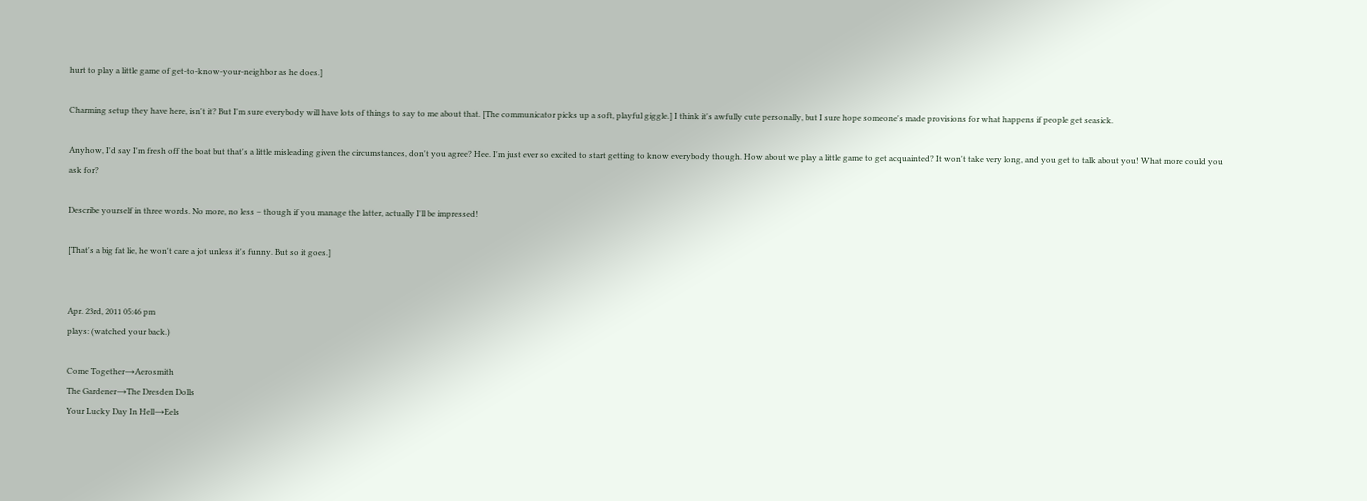hurt to play a little game of get-to-know-your-neighbor as he does.]

Charming setup they have here, isn't it? But I'm sure everybody will have lots of things to say to me about that. [The communicator picks up a soft, playful giggle.] I think it's awfully cute personally, but I sure hope someone's made provisions for what happens if people get seasick.

Anyhow, I'd say I'm fresh off the boat but that's a little misleading given the circumstances, don't you agree? Hee. I'm just ever so excited to start getting to know everybody though. How about we play a little game to get acquainted? It won't take very long, and you get to talk about you! What more could you ask for?

Describe yourself in three words. No more, no less – though if you manage the latter, actually I'll be impressed!

[That's a big fat lie, he won't care a jot unless it's funny. But so it goes.]


Apr. 23rd, 2011 05:46 pm
plays: (watched your back.)

Come Together→Aerosmith
The Gardener→The Dresden Dolls
Your Lucky Day In Hell→Eels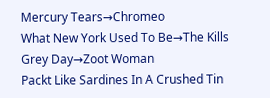Mercury Tears→Chromeo
What New York Used To Be→The Kills
Grey Day→Zoot Woman
Packt Like Sardines In A Crushed Tin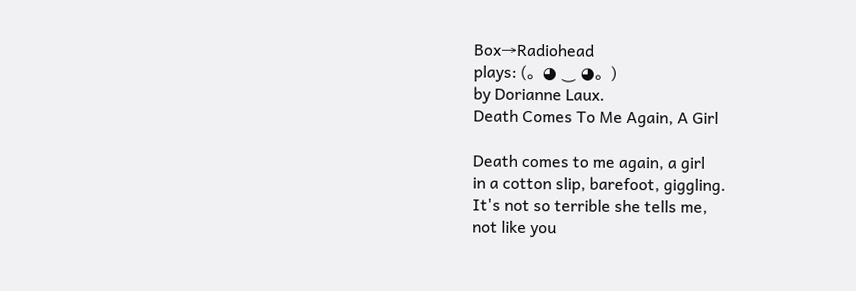Box→Radiohead
plays: (。◕ ‿ ◕。)
by Dorianne Laux.
Death Comes To Me Again, A Girl

Death comes to me again, a girl
in a cotton slip, barefoot, giggling.
It's not so terrible she tells me,
not like you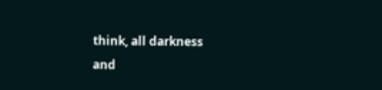think, all darkness
and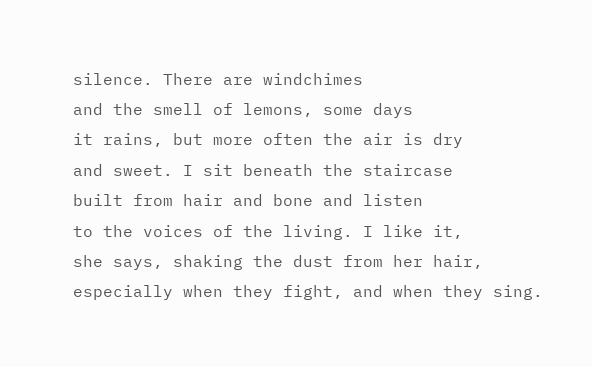silence. There are windchimes
and the smell of lemons, some days
it rains, but more often the air is dry
and sweet. I sit beneath the staircase
built from hair and bone and listen
to the voices of the living. I like it,
she says, shaking the dust from her hair,
especially when they fight, and when they sing.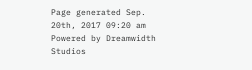Page generated Sep. 20th, 2017 09:20 am
Powered by Dreamwidth Studios